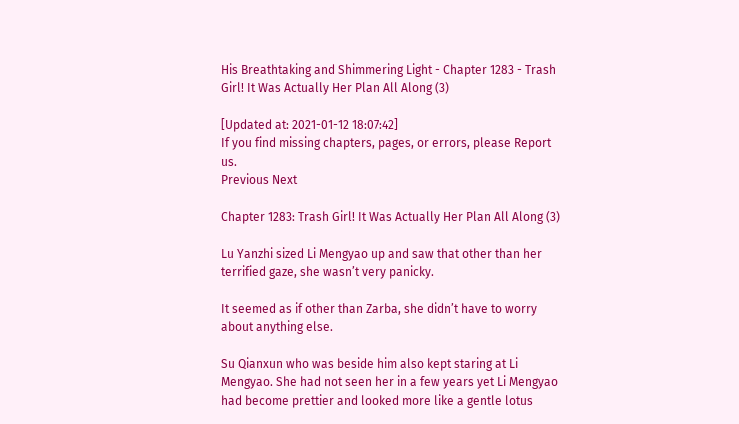His Breathtaking and Shimmering Light - Chapter 1283 - Trash Girl! It Was Actually Her Plan All Along (3)

[Updated at: 2021-01-12 18:07:42]
If you find missing chapters, pages, or errors, please Report us.
Previous Next

Chapter 1283: Trash Girl! It Was Actually Her Plan All Along (3)

Lu Yanzhi sized Li Mengyao up and saw that other than her terrified gaze, she wasn’t very panicky.

It seemed as if other than Zarba, she didn’t have to worry about anything else.

Su Qianxun who was beside him also kept staring at Li Mengyao. She had not seen her in a few years yet Li Mengyao had become prettier and looked more like a gentle lotus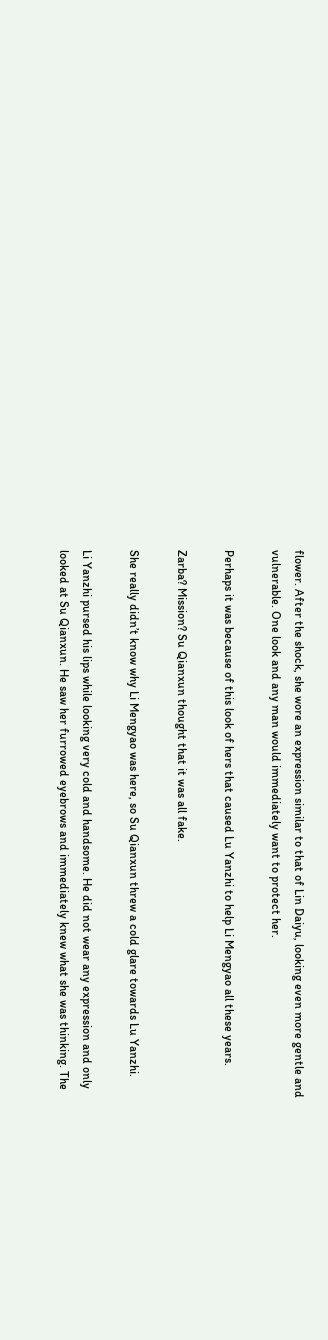flower. After the shock, she wore an expression similar to that of Lin Daiyu, looking even more gentle and vulnerable. One look and any man would immediately want to protect her.

Perhaps it was because of this look of hers that caused Lu Yanzhi to help Li Mengyao all these years.

Zarba? Mission? Su Qianxun thought that it was all fake.

She really didn’t know why Li Mengyao was here, so Su Qianxun threw a cold glare towards Lu Yanzhi.

Li Yanzhi pursed his lips while looking very cold and handsome. He did not wear any expression and only looked at Su Qianxun. He saw her furrowed eyebrows and immediately knew what she was thinking. The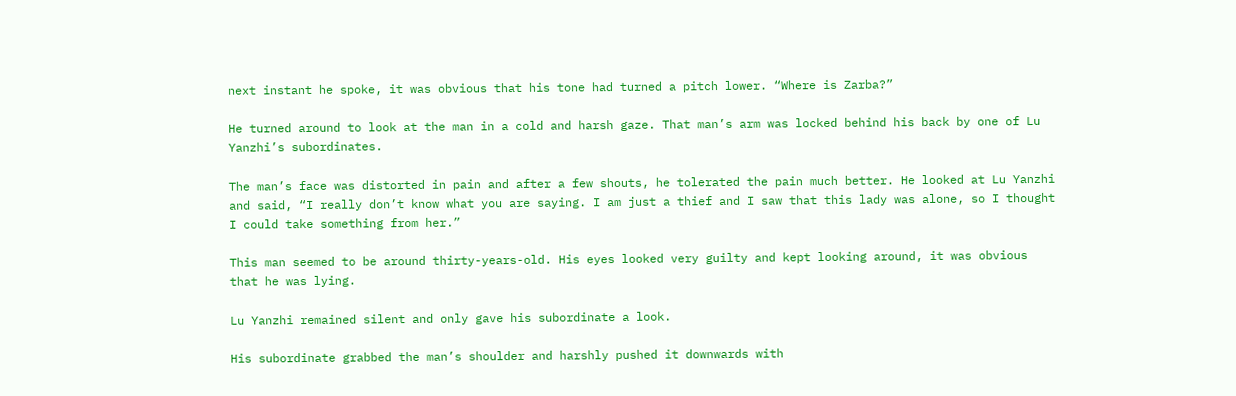next instant he spoke, it was obvious that his tone had turned a pitch lower. “Where is Zarba?”

He turned around to look at the man in a cold and harsh gaze. That man’s arm was locked behind his back by one of Lu Yanzhi’s subordinates.

The man’s face was distorted in pain and after a few shouts, he tolerated the pain much better. He looked at Lu Yanzhi and said, “I really don’t know what you are saying. I am just a thief and I saw that this lady was alone, so I thought I could take something from her.”

This man seemed to be around thirty-years-old. His eyes looked very guilty and kept looking around, it was obvious that he was lying.

Lu Yanzhi remained silent and only gave his subordinate a look.

His subordinate grabbed the man’s shoulder and harshly pushed it downwards with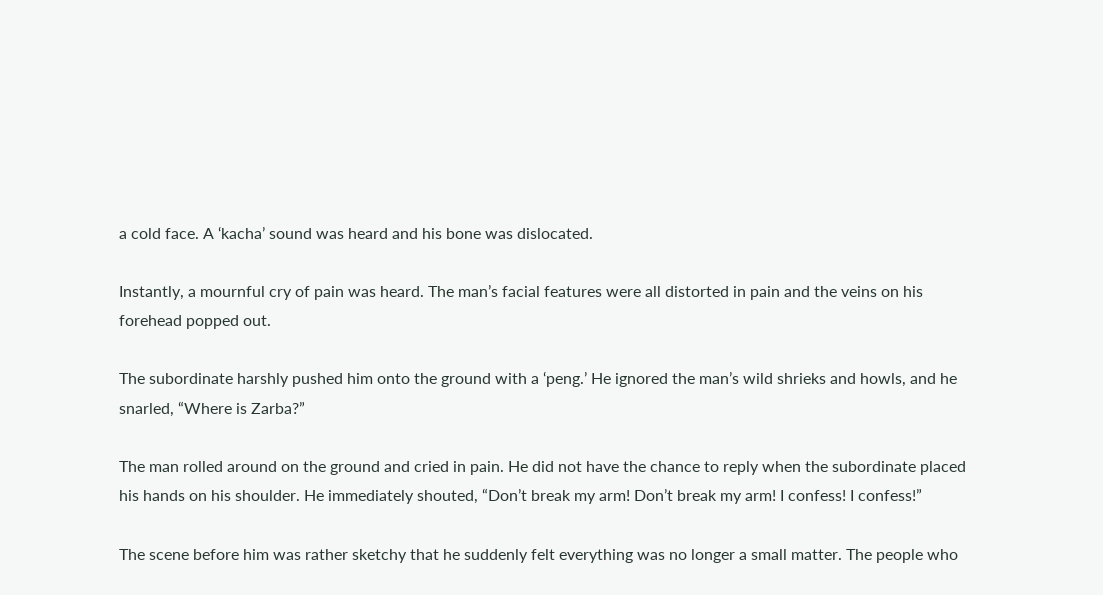a cold face. A ‘kacha’ sound was heard and his bone was dislocated.

Instantly, a mournful cry of pain was heard. The man’s facial features were all distorted in pain and the veins on his forehead popped out.

The subordinate harshly pushed him onto the ground with a ‘peng.’ He ignored the man’s wild shrieks and howls, and he snarled, “Where is Zarba?”

The man rolled around on the ground and cried in pain. He did not have the chance to reply when the subordinate placed his hands on his shoulder. He immediately shouted, “Don’t break my arm! Don’t break my arm! I confess! I confess!”

The scene before him was rather sketchy that he suddenly felt everything was no longer a small matter. The people who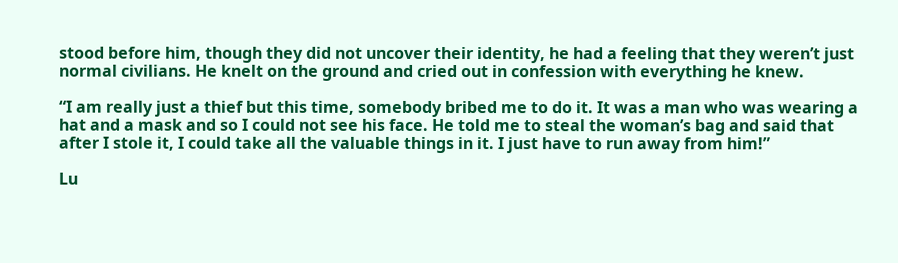stood before him, though they did not uncover their identity, he had a feeling that they weren’t just normal civilians. He knelt on the ground and cried out in confession with everything he knew.

“I am really just a thief but this time, somebody bribed me to do it. It was a man who was wearing a hat and a mask and so I could not see his face. He told me to steal the woman’s bag and said that after I stole it, I could take all the valuable things in it. I just have to run away from him!”

Lu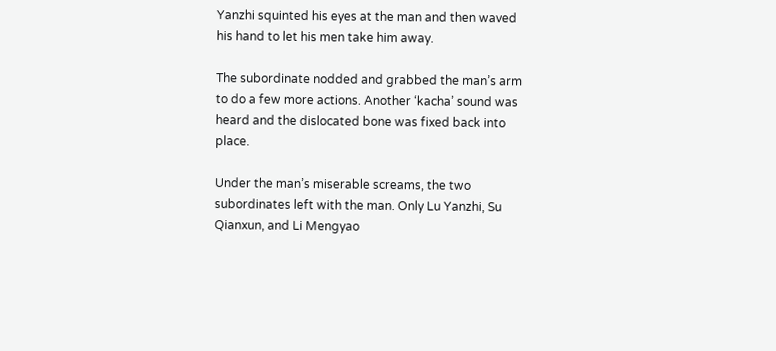Yanzhi squinted his eyes at the man and then waved his hand to let his men take him away.

The subordinate nodded and grabbed the man’s arm to do a few more actions. Another ‘kacha’ sound was heard and the dislocated bone was fixed back into place.

Under the man’s miserable screams, the two subordinates left with the man. Only Lu Yanzhi, Su Qianxun, and Li Mengyao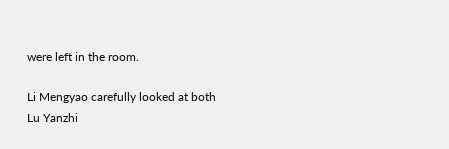were left in the room.

Li Mengyao carefully looked at both Lu Yanzhi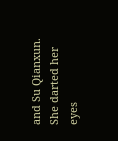and Su Qianxun. She darted her eyes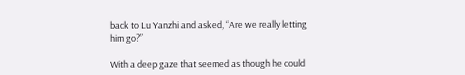back to Lu Yanzhi and asked, “Are we really letting him go?”

With a deep gaze that seemed as though he could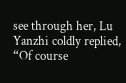see through her, Lu Yanzhi coldly replied, “Of course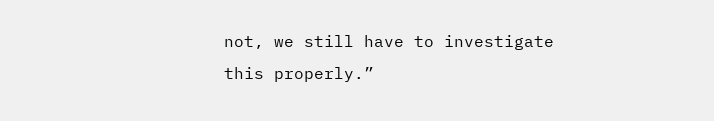not, we still have to investigate this properly.”